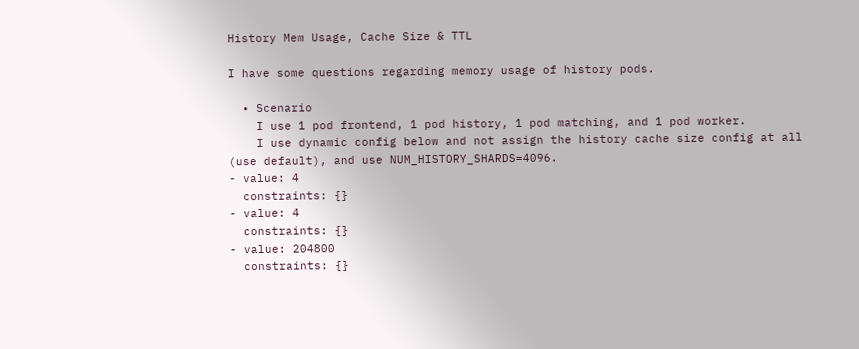History Mem Usage, Cache Size & TTL

I have some questions regarding memory usage of history pods.

  • Scenario
    I use 1 pod frontend, 1 pod history, 1 pod matching, and 1 pod worker.
    I use dynamic config below and not assign the history cache size config at all (use default), and use NUM_HISTORY_SHARDS=4096.
- value: 4
  constraints: {}
- value: 4
  constraints: {}
- value: 204800
  constraints: {}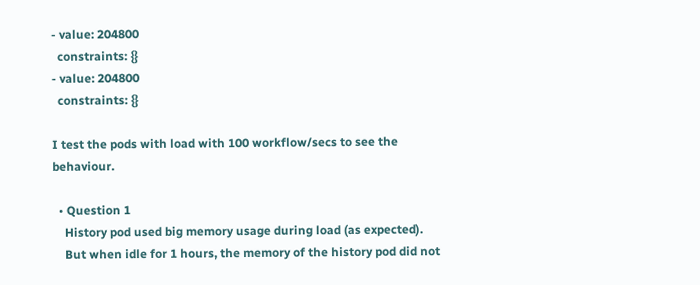- value: 204800
  constraints: {}
- value: 204800
  constraints: {}

I test the pods with load with 100 workflow/secs to see the behaviour.

  • Question 1
    History pod used big memory usage during load (as expected).
    But when idle for 1 hours, the memory of the history pod did not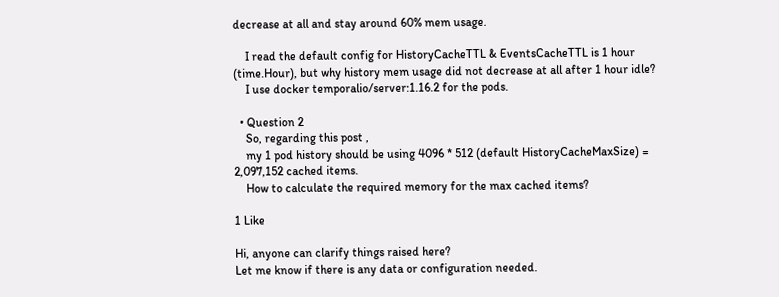decrease at all and stay around 60% mem usage.

    I read the default config for HistoryCacheTTL & EventsCacheTTL is 1 hour (time.Hour), but why history mem usage did not decrease at all after 1 hour idle?
    I use docker temporalio/server:1.16.2 for the pods.

  • Question 2
    So, regarding this post ,
    my 1 pod history should be using 4096 * 512 (default HistoryCacheMaxSize) = 2,097,152 cached items.
    How to calculate the required memory for the max cached items?

1 Like

Hi, anyone can clarify things raised here?
Let me know if there is any data or configuration needed.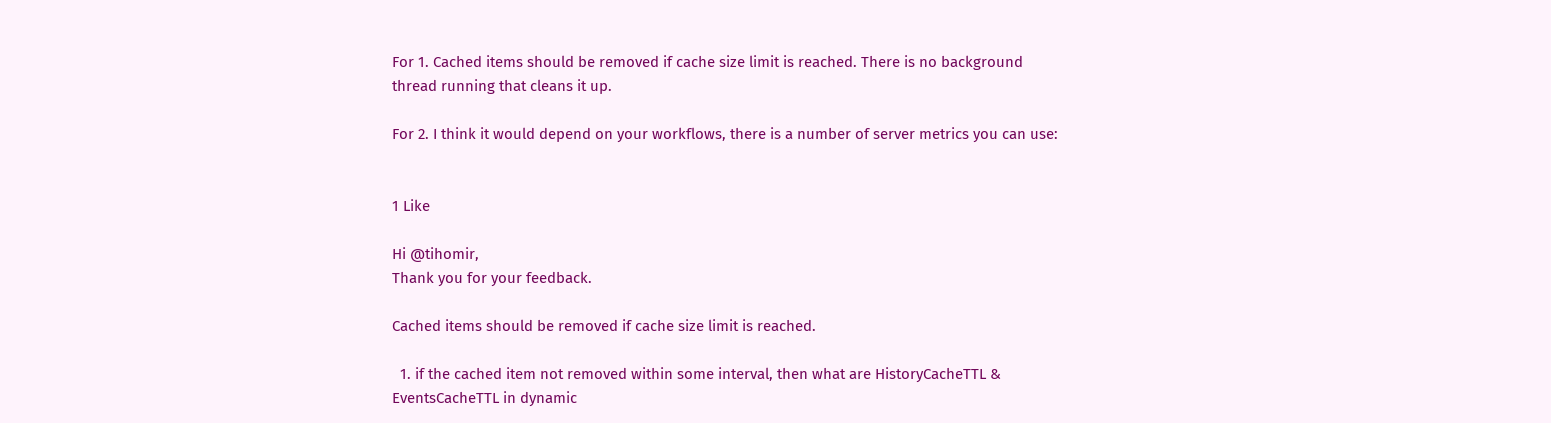For 1. Cached items should be removed if cache size limit is reached. There is no background thread running that cleans it up.

For 2. I think it would depend on your workflows, there is a number of server metrics you can use:


1 Like

Hi @tihomir,
Thank you for your feedback.

Cached items should be removed if cache size limit is reached.

  1. if the cached item not removed within some interval, then what are HistoryCacheTTL & EventsCacheTTL in dynamic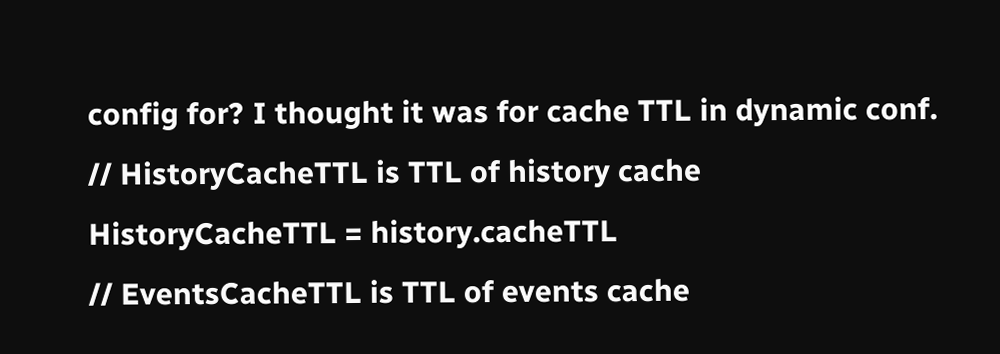config for? I thought it was for cache TTL in dynamic conf.
// HistoryCacheTTL is TTL of history cache
HistoryCacheTTL = history.cacheTTL
// EventsCacheTTL is TTL of events cache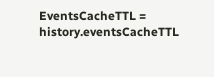EventsCacheTTL = history.eventsCacheTTL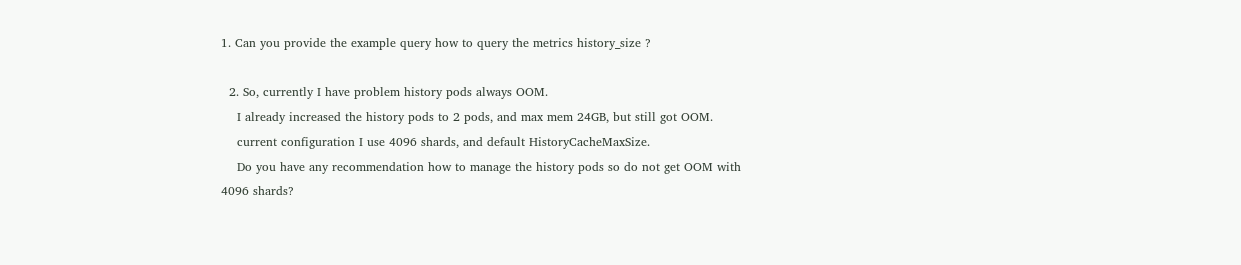1. Can you provide the example query how to query the metrics history_size ?

  2. So, currently I have problem history pods always OOM.
    I already increased the history pods to 2 pods, and max mem 24GB, but still got OOM.
    current configuration I use 4096 shards, and default HistoryCacheMaxSize.
    Do you have any recommendation how to manage the history pods so do not get OOM with 4096 shards?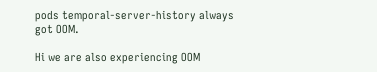pods temporal-server-history always got OOM.

Hi we are also experiencing OOM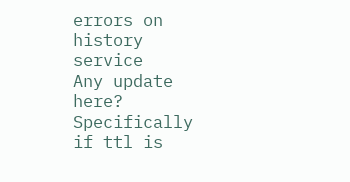errors on history service
Any update here?
Specifically if ttl is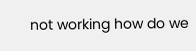not working how do we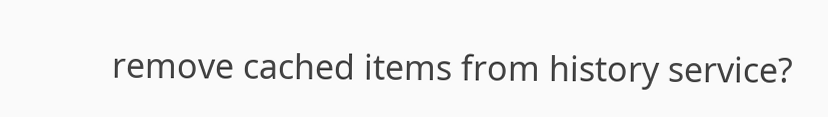remove cached items from history service?